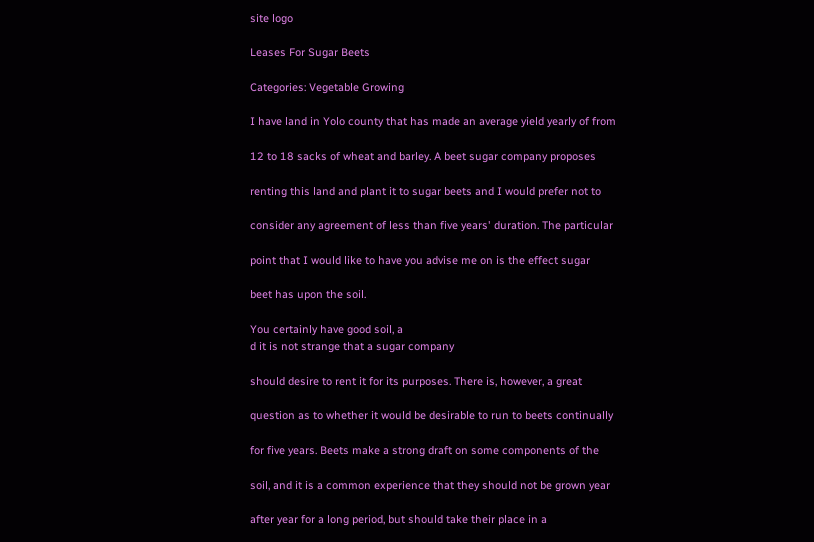site logo

Leases For Sugar Beets

Categories: Vegetable Growing

I have land in Yolo county that has made an average yield yearly of from

12 to 18 sacks of wheat and barley. A beet sugar company proposes

renting this land and plant it to sugar beets and I would prefer not to

consider any agreement of less than five years' duration. The particular

point that I would like to have you advise me on is the effect sugar

beet has upon the soil.

You certainly have good soil, a
d it is not strange that a sugar company

should desire to rent it for its purposes. There is, however, a great

question as to whether it would be desirable to run to beets continually

for five years. Beets make a strong draft on some components of the

soil, and it is a common experience that they should not be grown year

after year for a long period, but should take their place in a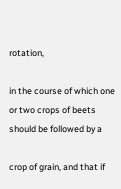rotation,

in the course of which one or two crops of beets should be followed by a

crop of grain, and that if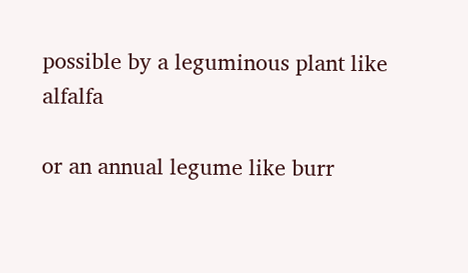possible by a leguminous plant like alfalfa

or an annual legume like burr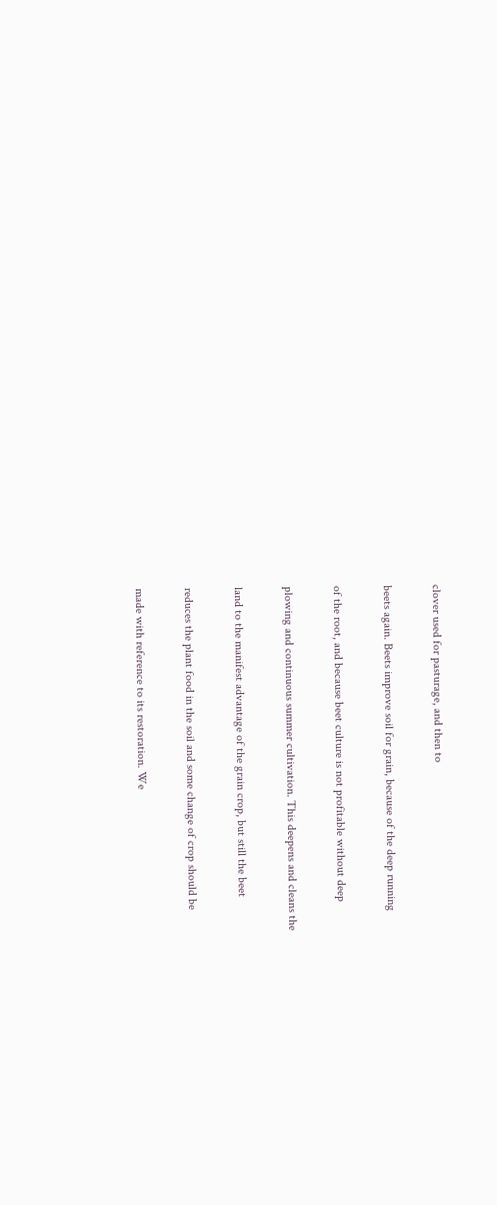clover used for pasturage, and then to

beets again. Beets improve soil for grain, because of the deep running

of the root, and because beet culture is not profitable without deep

plowing and continuous summer cultivation. This deepens and cleans the

land to the manifest advantage of the grain crop, but still the beet

reduces the plant food in the soil and some change of crop should be

made with reference to its restoration. We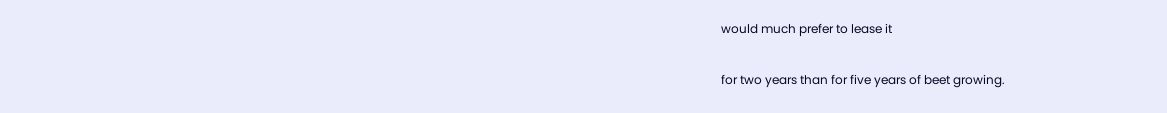would much prefer to lease it

for two years than for five years of beet growing.